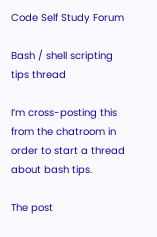Code Self Study Forum

Bash / shell scripting tips thread

I’m cross-posting this from the chatroom in order to start a thread about bash tips.

The post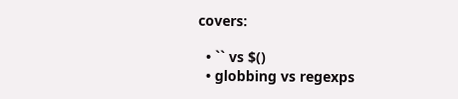covers:

  • `` vs $()
  • globbing vs regexps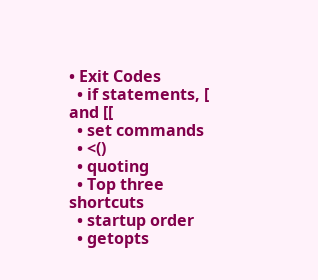• Exit Codes
  • if statements, [ and [[
  • set commands
  • <()
  • quoting
  • Top three shortcuts
  • startup order
  • getopts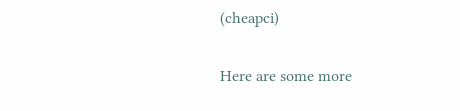(cheapci)

Here are some more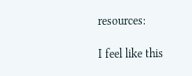resources:

I feel like this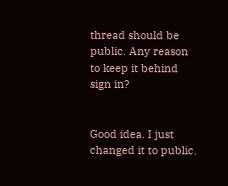thread should be public. Any reason to keep it behind sign in?


Good idea. I just changed it to public.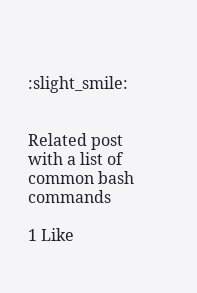:slight_smile:


Related post with a list of common bash commands

1 Like